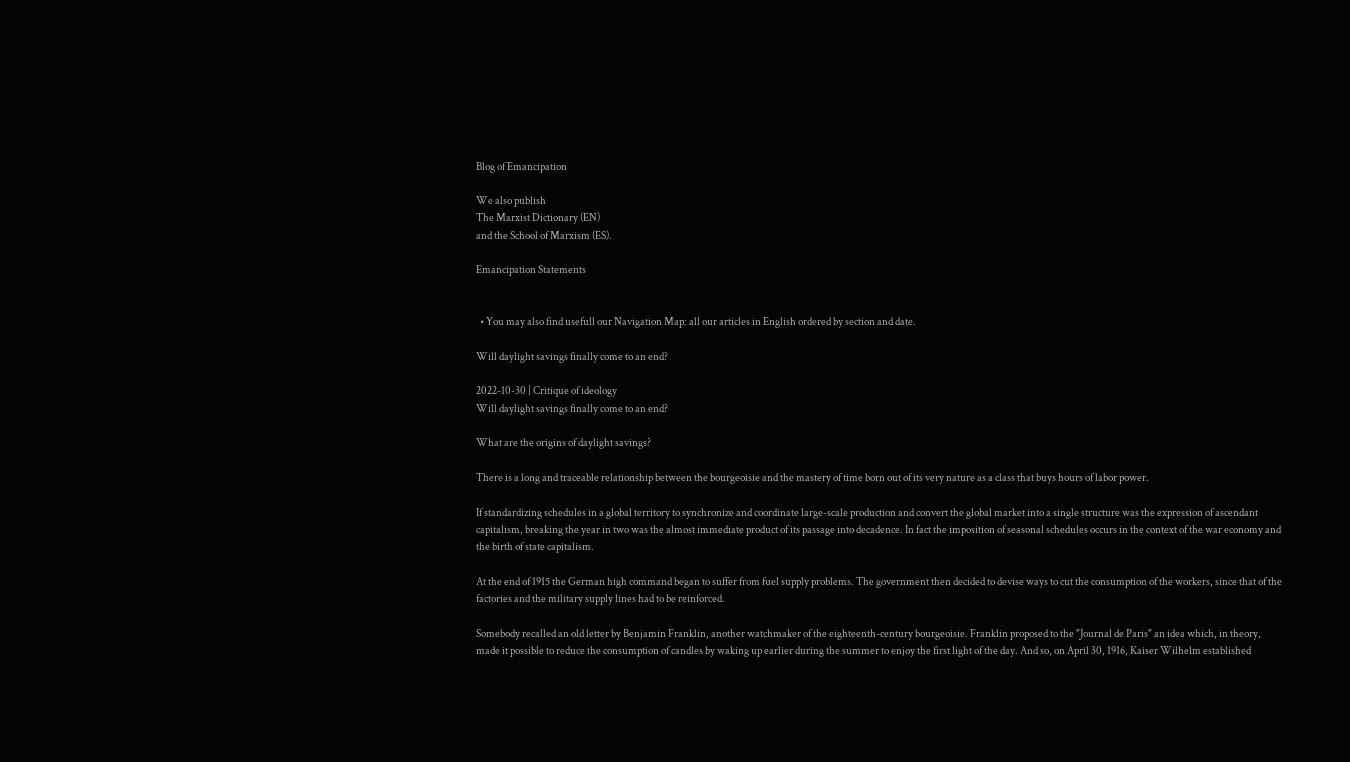Blog of Emancipation

We also publish
The Marxist Dictionary (EN)
and the School of Marxism (ES).

Emancipation Statements


  • You may also find usefull our Navigation Map: all our articles in English ordered by section and date.

Will daylight savings finally come to an end?

2022-10-30 | Critique of ideology
Will daylight savings finally come to an end?

What are the origins of daylight savings?

There is a long and traceable relationship between the bourgeoisie and the mastery of time born out of its very nature as a class that buys hours of labor power.

If standardizing schedules in a global territory to synchronize and coordinate large-scale production and convert the global market into a single structure was the expression of ascendant capitalism, breaking the year in two was the almost immediate product of its passage into decadence. In fact the imposition of seasonal schedules occurs in the context of the war economy and the birth of state capitalism.

At the end of 1915 the German high command began to suffer from fuel supply problems. The government then decided to devise ways to cut the consumption of the workers, since that of the factories and the military supply lines had to be reinforced.

Somebody recalled an old letter by Benjamin Franklin, another watchmaker of the eighteenth-century bourgeoisie. Franklin proposed to the "Journal de Paris" an idea which, in theory, made it possible to reduce the consumption of candles by waking up earlier during the summer to enjoy the first light of the day. And so, on April 30, 1916, Kaiser Wilhelm established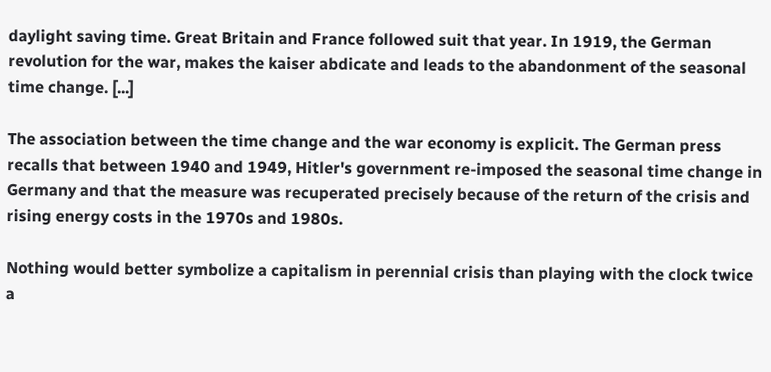daylight saving time. Great Britain and France followed suit that year. In 1919, the German revolution for the war, makes the kaiser abdicate and leads to the abandonment of the seasonal time change. [...]

The association between the time change and the war economy is explicit. The German press recalls that between 1940 and 1949, Hitler's government re-imposed the seasonal time change in Germany and that the measure was recuperated precisely because of the return of the crisis and rising energy costs in the 1970s and 1980s.

Nothing would better symbolize a capitalism in perennial crisis than playing with the clock twice a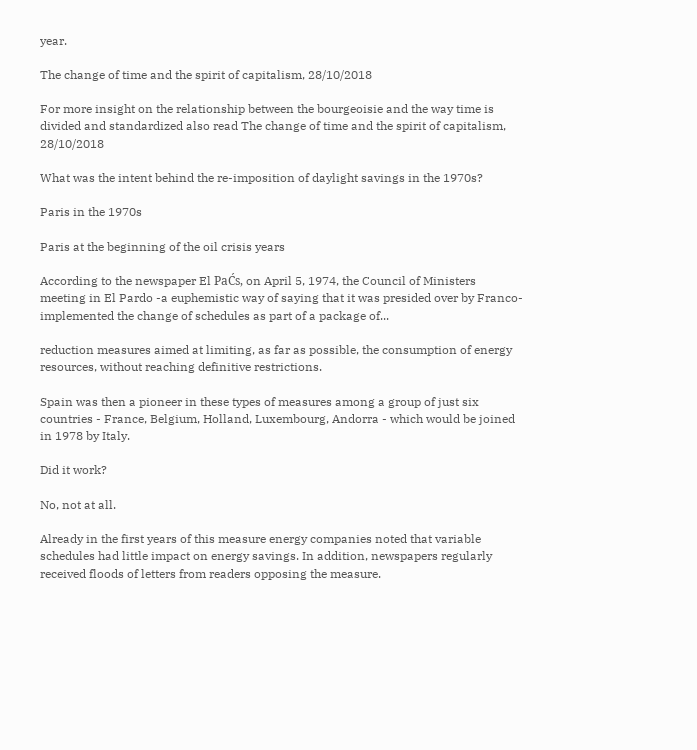year.

The change of time and the spirit of capitalism, 28/10/2018

For more insight on the relationship between the bourgeoisie and the way time is divided and standardized also read The change of time and the spirit of capitalism, 28/10/2018

What was the intent behind the re-imposition of daylight savings in the 1970s?

Paris in the 1970s

Paris at the beginning of the oil crisis years

According to the newspaper El PaĆs, on April 5, 1974, the Council of Ministers meeting in El Pardo -a euphemistic way of saying that it was presided over by Franco- implemented the change of schedules as part of a package of...

reduction measures aimed at limiting, as far as possible, the consumption of energy resources, without reaching definitive restrictions.

Spain was then a pioneer in these types of measures among a group of just six countries - France, Belgium, Holland, Luxembourg, Andorra - which would be joined in 1978 by Italy.

Did it work?

No, not at all.

Already in the first years of this measure energy companies noted that variable schedules had little impact on energy savings. In addition, newspapers regularly received floods of letters from readers opposing the measure.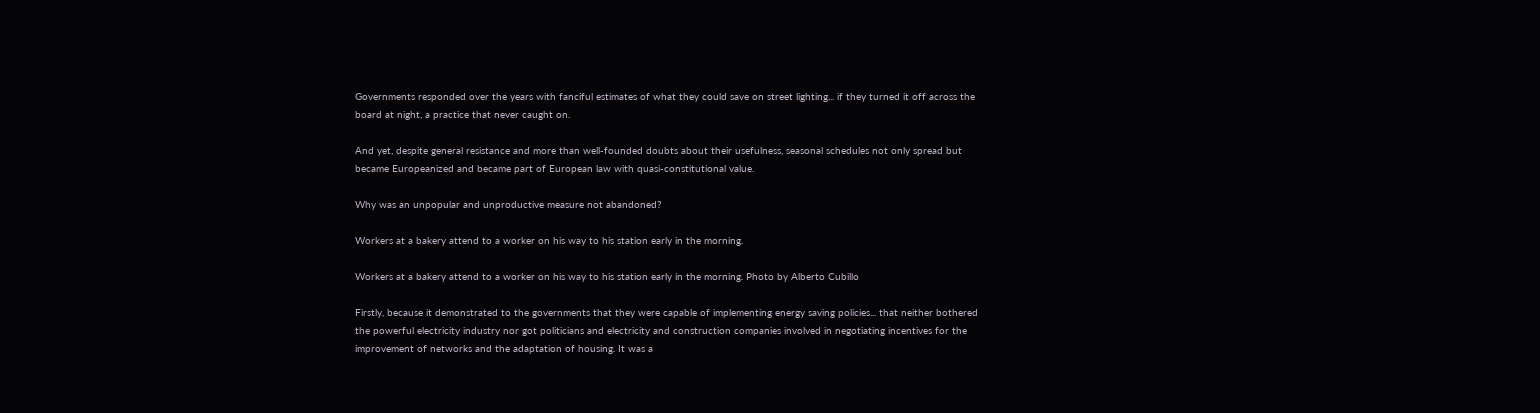Governments responded over the years with fanciful estimates of what they could save on street lighting... if they turned it off across the board at night, a practice that never caught on.

And yet, despite general resistance and more than well-founded doubts about their usefulness, seasonal schedules not only spread but became Europeanized and became part of European law with quasi-constitutional value.

Why was an unpopular and unproductive measure not abandoned?

Workers at a bakery attend to a worker on his way to his station early in the morning.

Workers at a bakery attend to a worker on his way to his station early in the morning. Photo by Alberto Cubillo

Firstly, because it demonstrated to the governments that they were capable of implementing energy saving policies... that neither bothered the powerful electricity industry nor got politicians and electricity and construction companies involved in negotiating incentives for the improvement of networks and the adaptation of housing. It was a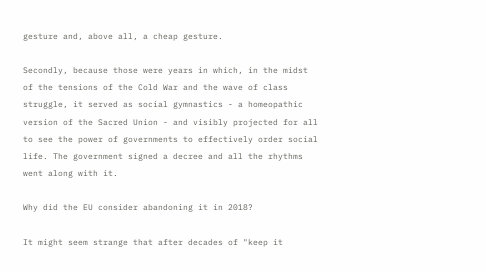gesture and, above all, a cheap gesture.

Secondly, because those were years in which, in the midst of the tensions of the Cold War and the wave of class struggle, it served as social gymnastics - a homeopathic version of the Sacred Union - and visibly projected for all to see the power of governments to effectively order social life. The government signed a decree and all the rhythms went along with it.

Why did the EU consider abandoning it in 2018?

It might seem strange that after decades of "keep it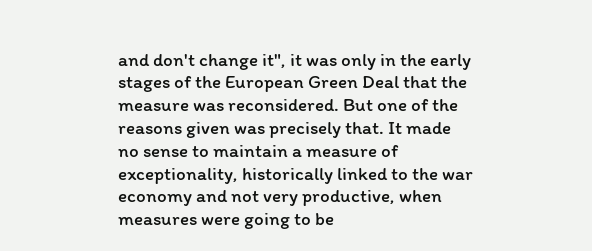and don't change it", it was only in the early stages of the European Green Deal that the measure was reconsidered. But one of the reasons given was precisely that. It made no sense to maintain a measure of exceptionality, historically linked to the war economy and not very productive, when measures were going to be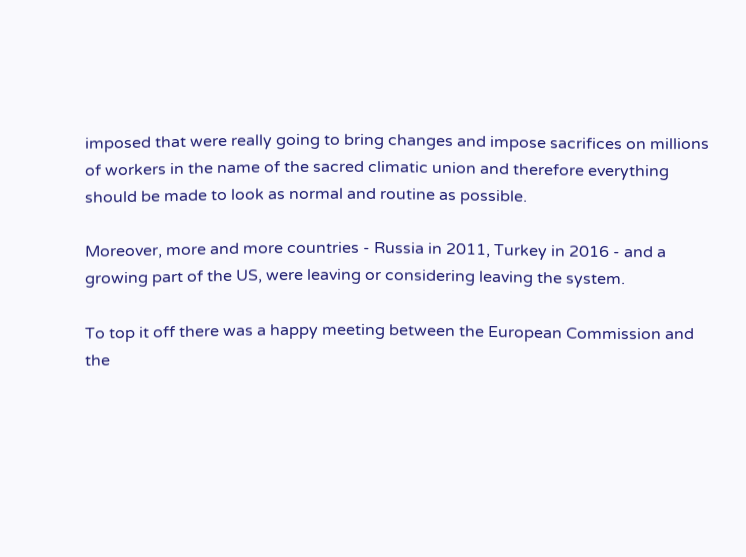imposed that were really going to bring changes and impose sacrifices on millions of workers in the name of the sacred climatic union and therefore everything should be made to look as normal and routine as possible.

Moreover, more and more countries - Russia in 2011, Turkey in 2016 - and a growing part of the US, were leaving or considering leaving the system.

To top it off there was a happy meeting between the European Commission and the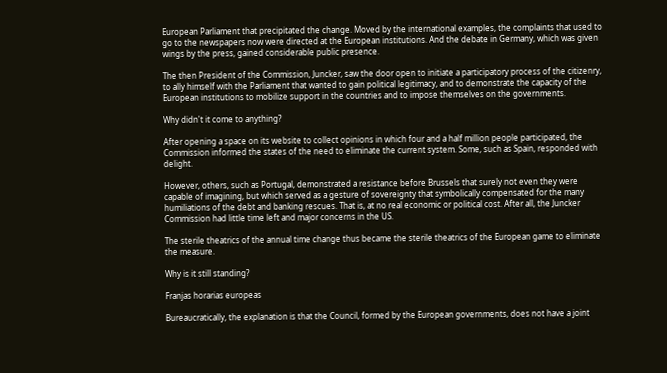European Parliament that precipitated the change. Moved by the international examples, the complaints that used to go to the newspapers now were directed at the European institutions. And the debate in Germany, which was given wings by the press, gained considerable public presence.

The then President of the Commission, Juncker, saw the door open to initiate a participatory process of the citizenry, to ally himself with the Parliament that wanted to gain political legitimacy, and to demonstrate the capacity of the European institutions to mobilize support in the countries and to impose themselves on the governments.

Why didn't it come to anything?

After opening a space on its website to collect opinions in which four and a half million people participated, the Commission informed the states of the need to eliminate the current system. Some, such as Spain, responded with delight.

However, others, such as Portugal, demonstrated a resistance before Brussels that surely not even they were capable of imagining, but which served as a gesture of sovereignty that symbolically compensated for the many humiliations of the debt and banking rescues. That is, at no real economic or political cost. After all, the Juncker Commission had little time left and major concerns in the US.

The sterile theatrics of the annual time change thus became the sterile theatrics of the European game to eliminate the measure.

Why is it still standing?

Franjas horarias europeas

Bureaucratically, the explanation is that the Council, formed by the European governments, does not have a joint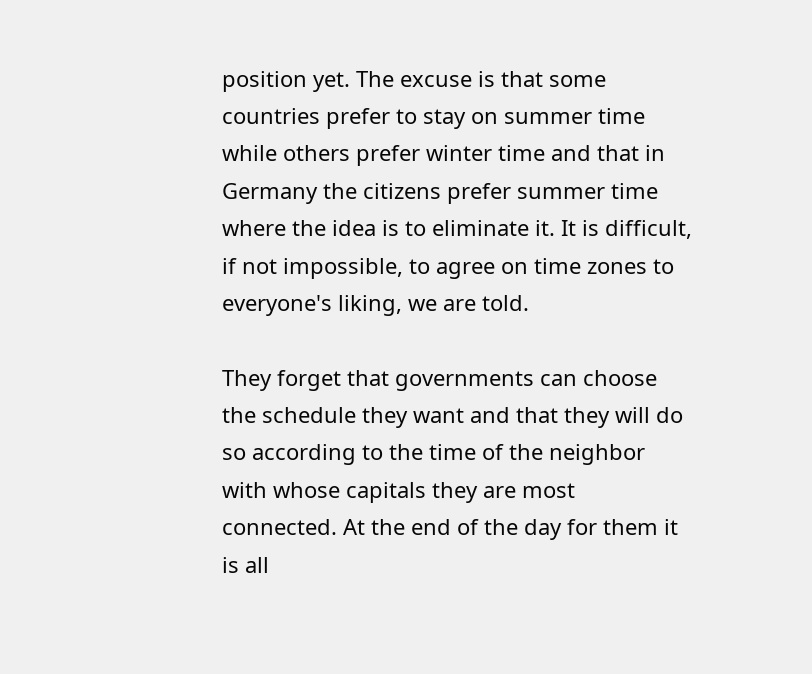position yet. The excuse is that some countries prefer to stay on summer time while others prefer winter time and that in Germany the citizens prefer summer time where the idea is to eliminate it. It is difficult, if not impossible, to agree on time zones to everyone's liking, we are told.

They forget that governments can choose the schedule they want and that they will do so according to the time of the neighbor with whose capitals they are most connected. At the end of the day for them it is all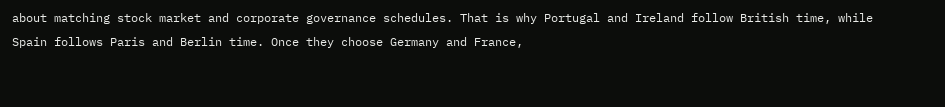about matching stock market and corporate governance schedules. That is why Portugal and Ireland follow British time, while Spain follows Paris and Berlin time. Once they choose Germany and France,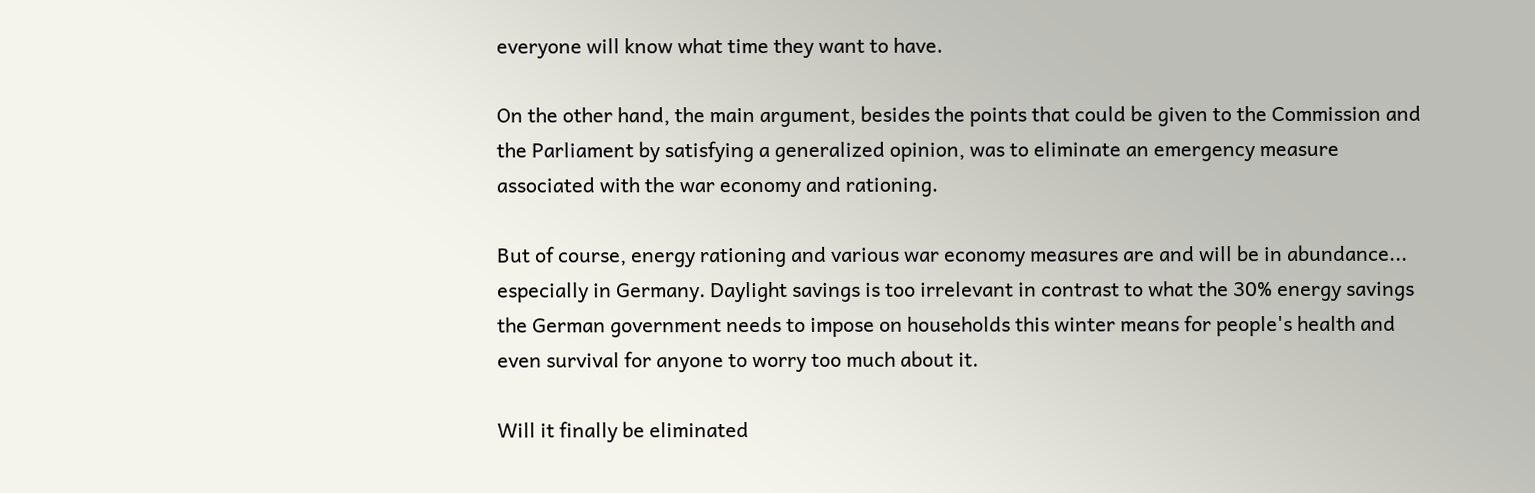everyone will know what time they want to have.

On the other hand, the main argument, besides the points that could be given to the Commission and the Parliament by satisfying a generalized opinion, was to eliminate an emergency measure associated with the war economy and rationing.

But of course, energy rationing and various war economy measures are and will be in abundance... especially in Germany. Daylight savings is too irrelevant in contrast to what the 30% energy savings the German government needs to impose on households this winter means for people's health and even survival for anyone to worry too much about it.

Will it finally be eliminated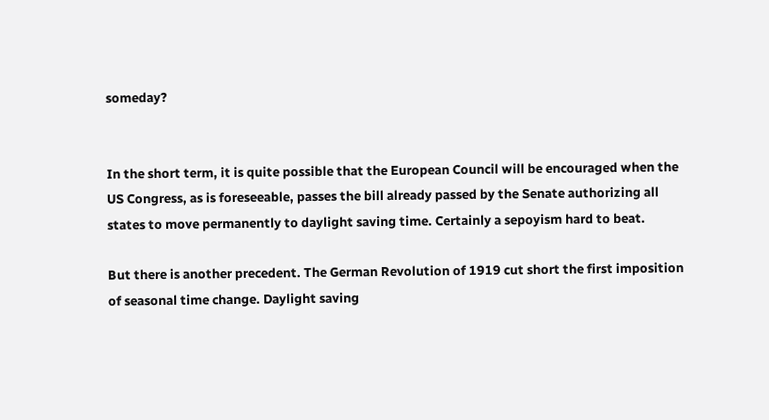someday?


In the short term, it is quite possible that the European Council will be encouraged when the US Congress, as is foreseeable, passes the bill already passed by the Senate authorizing all states to move permanently to daylight saving time. Certainly a sepoyism hard to beat.

But there is another precedent. The German Revolution of 1919 cut short the first imposition of seasonal time change. Daylight saving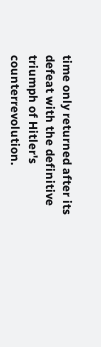time only returned after its defeat with the definitive triumph of Hitler's counterrevolution.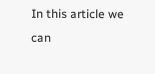In this article we can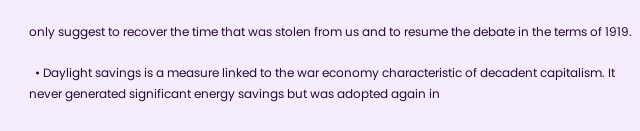only suggest to recover the time that was stolen from us and to resume the debate in the terms of 1919.

  • Daylight savings is a measure linked to the war economy characteristic of decadent capitalism. It never generated significant energy savings but was adopted again in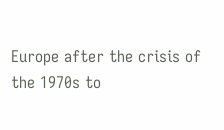Europe after the crisis of the 1970s to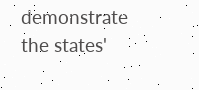demonstrate the states'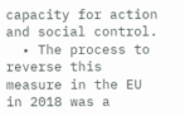capacity for action and social control.
  • The process to reverse this measure in the EU in 2018 was a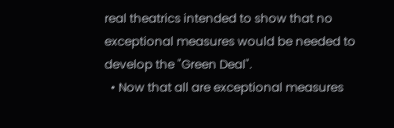real theatrics intended to show that no exceptional measures would be needed to develop the "Green Deal".
  • Now that all are exceptional measures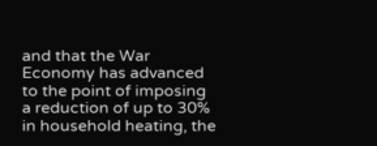and that the War Economy has advanced to the point of imposing a reduction of up to 30% in household heating, the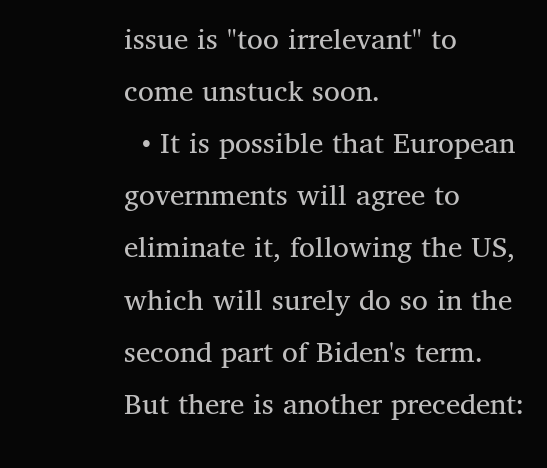issue is "too irrelevant" to come unstuck soon.
  • It is possible that European governments will agree to eliminate it, following the US, which will surely do so in the second part of Biden's term. But there is another precedent: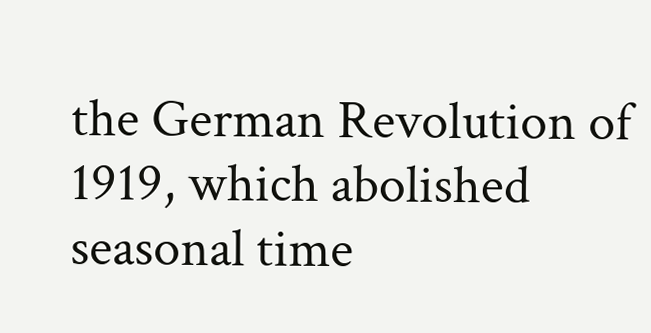the German Revolution of 1919, which abolished seasonal time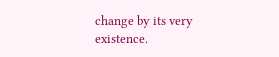change by its very existence.